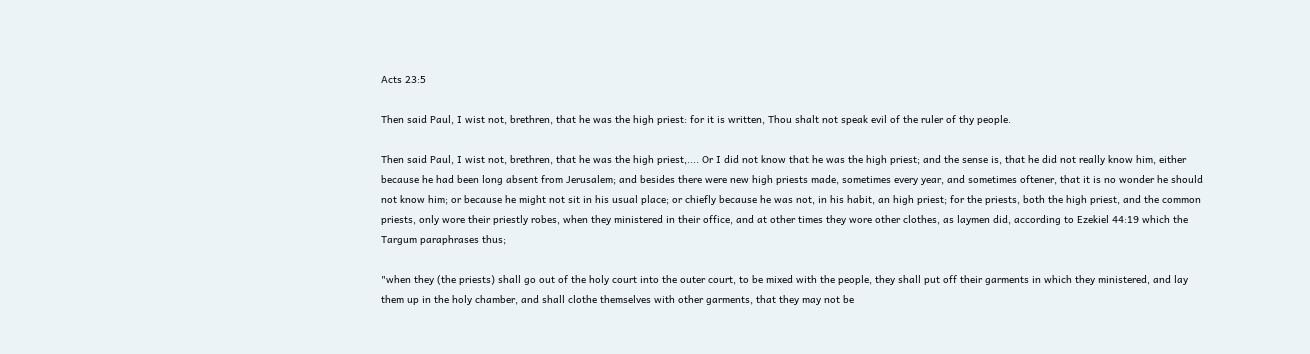Acts 23:5

Then said Paul, I wist not, brethren, that he was the high priest: for it is written, Thou shalt not speak evil of the ruler of thy people.

Then said Paul, I wist not, brethren, that he was the high priest,.... Or I did not know that he was the high priest; and the sense is, that he did not really know him, either because he had been long absent from Jerusalem; and besides there were new high priests made, sometimes every year, and sometimes oftener, that it is no wonder he should not know him; or because he might not sit in his usual place; or chiefly because he was not, in his habit, an high priest; for the priests, both the high priest, and the common priests, only wore their priestly robes, when they ministered in their office, and at other times they wore other clothes, as laymen did, according to Ezekiel 44:19 which the Targum paraphrases thus;

"when they (the priests) shall go out of the holy court into the outer court, to be mixed with the people, they shall put off their garments in which they ministered, and lay them up in the holy chamber, and shall clothe themselves with other garments, that they may not be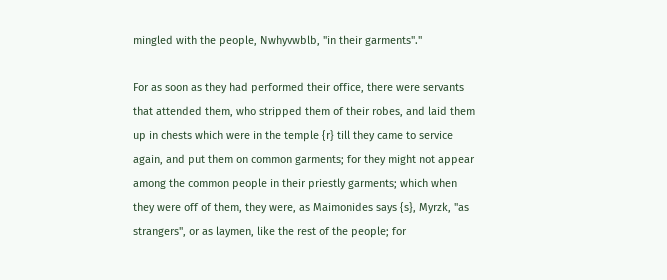mingled with the people, Nwhyvwblb, "in their garments".''

For as soon as they had performed their office, there were servants that attended them, who stripped them of their robes, and laid them up in chests which were in the temple {r} till they came to service again, and put them on common garments; for they might not appear among the common people in their priestly garments; which when they were off of them, they were, as Maimonides says {s}, Myrzk, "as strangers", or as laymen, like the rest of the people; for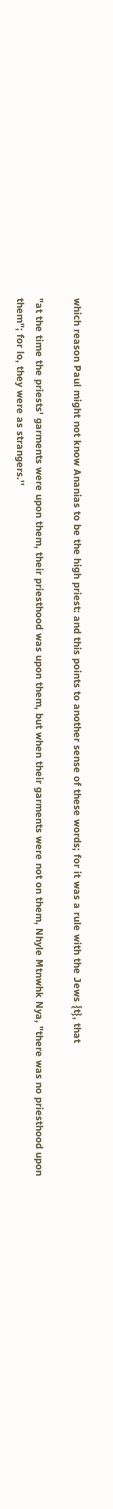which reason Paul might not know Ananias to be the high priest: and this points to another sense of these words; for it was a rule with the Jews {t}, that

"at the time the priests' garments were upon them, their priesthood was upon them, but when their garments were not on them, Nhyle Mtnwhk Nya, "there was no priesthood upon them"; for lo, they were as strangers.''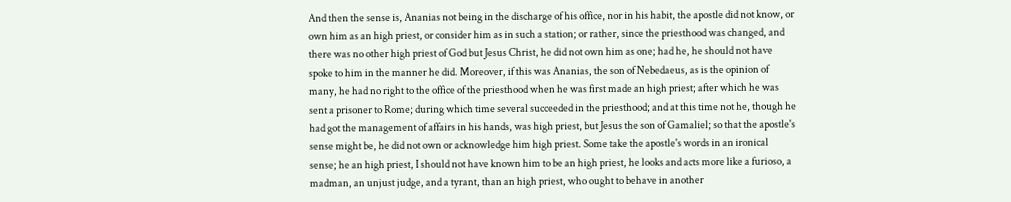And then the sense is, Ananias not being in the discharge of his office, nor in his habit, the apostle did not know, or own him as an high priest, or consider him as in such a station; or rather, since the priesthood was changed, and there was no other high priest of God but Jesus Christ, he did not own him as one; had he, he should not have spoke to him in the manner he did. Moreover, if this was Ananias, the son of Nebedaeus, as is the opinion of many, he had no right to the office of the priesthood when he was first made an high priest; after which he was sent a prisoner to Rome; during which time several succeeded in the priesthood; and at this time not he, though he had got the management of affairs in his hands, was high priest, but Jesus the son of Gamaliel; so that the apostle's sense might be, he did not own or acknowledge him high priest. Some take the apostle's words in an ironical sense; he an high priest, I should not have known him to be an high priest, he looks and acts more like a furioso, a madman, an unjust judge, and a tyrant, than an high priest, who ought to behave in another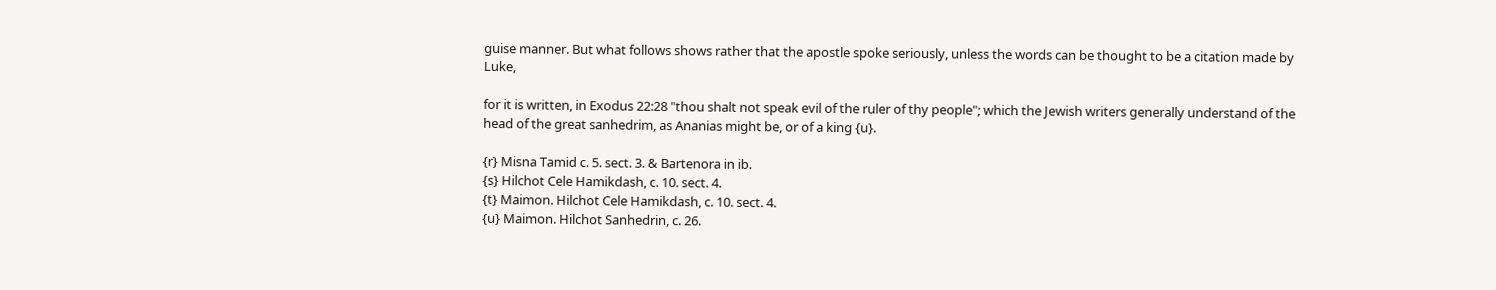guise manner. But what follows shows rather that the apostle spoke seriously, unless the words can be thought to be a citation made by Luke,

for it is written, in Exodus 22:28 "thou shalt not speak evil of the ruler of thy people"; which the Jewish writers generally understand of the head of the great sanhedrim, as Ananias might be, or of a king {u}.

{r} Misna Tamid c. 5. sect. 3. & Bartenora in ib.
{s} Hilchot Cele Hamikdash, c. 10. sect. 4.
{t} Maimon. Hilchot Cele Hamikdash, c. 10. sect. 4.
{u} Maimon. Hilchot Sanhedrin, c. 26.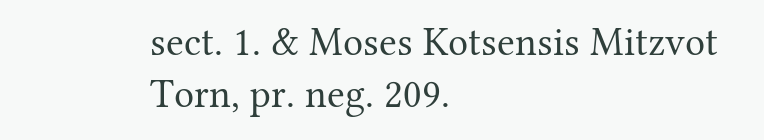sect. 1. & Moses Kotsensis Mitzvot Torn, pr. neg. 209.